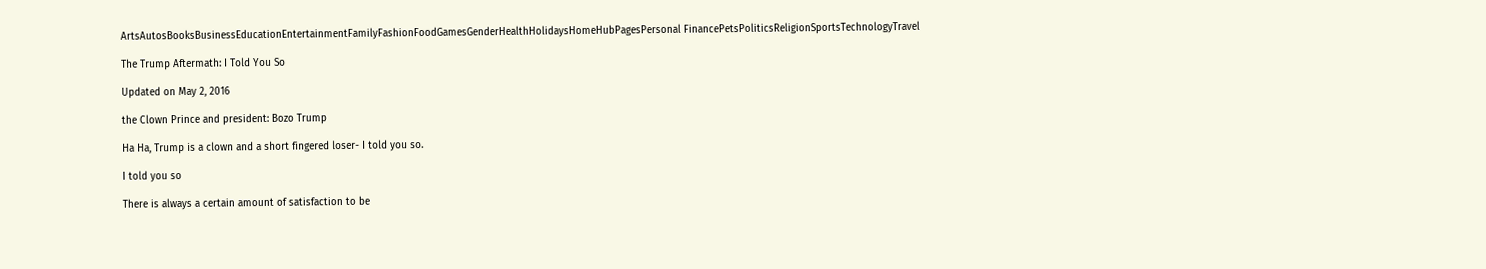ArtsAutosBooksBusinessEducationEntertainmentFamilyFashionFoodGamesGenderHealthHolidaysHomeHubPagesPersonal FinancePetsPoliticsReligionSportsTechnologyTravel

The Trump Aftermath: I Told You So

Updated on May 2, 2016

the Clown Prince and president: Bozo Trump

Ha Ha, Trump is a clown and a short fingered loser- I told you so.

I told you so

There is always a certain amount of satisfaction to be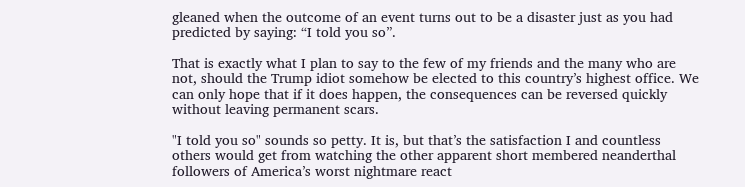gleaned when the outcome of an event turns out to be a disaster just as you had predicted by saying: “I told you so”.

That is exactly what I plan to say to the few of my friends and the many who are not, should the Trump idiot somehow be elected to this country’s highest office. We can only hope that if it does happen, the consequences can be reversed quickly without leaving permanent scars.

"I told you so" sounds so petty. It is, but that’s the satisfaction I and countless others would get from watching the other apparent short membered neanderthal followers of America’s worst nightmare react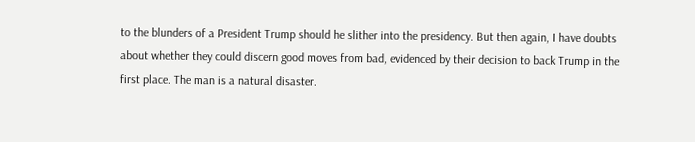to the blunders of a President Trump should he slither into the presidency. But then again, I have doubts about whether they could discern good moves from bad, evidenced by their decision to back Trump in the first place. The man is a natural disaster.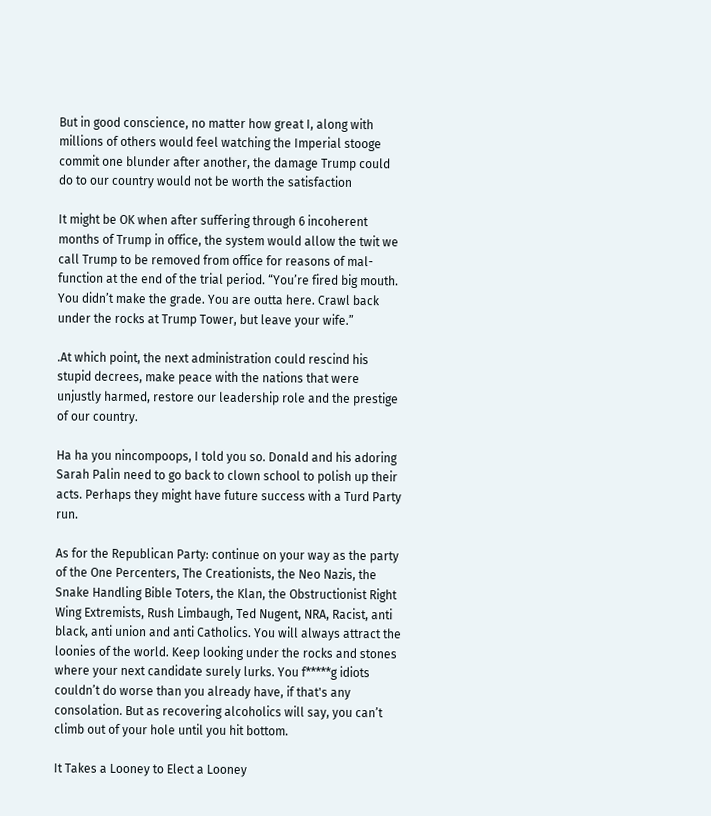But in good conscience, no matter how great I, along with millions of others would feel watching the Imperial stooge commit one blunder after another, the damage Trump could do to our country would not be worth the satisfaction

It might be OK when after suffering through 6 incoherent months of Trump in office, the system would allow the twit we call Trump to be removed from office for reasons of mal-function at the end of the trial period. “You’re fired big mouth. You didn’t make the grade. You are outta here. Crawl back under the rocks at Trump Tower, but leave your wife.”

.At which point, the next administration could rescind his stupid decrees, make peace with the nations that were unjustly harmed, restore our leadership role and the prestige of our country.

Ha ha you nincompoops, I told you so. Donald and his adoring Sarah Palin need to go back to clown school to polish up their acts. Perhaps they might have future success with a Turd Party run.

As for the Republican Party: continue on your way as the party of the One Percenters, The Creationists, the Neo Nazis, the Snake Handling Bible Toters, the Klan, the Obstructionist Right Wing Extremists, Rush Limbaugh, Ted Nugent, NRA, Racist, anti black, anti union and anti Catholics. You will always attract the loonies of the world. Keep looking under the rocks and stones where your next candidate surely lurks. You f*****g idiots couldn’t do worse than you already have, if that's any consolation. But as recovering alcoholics will say, you can’t climb out of your hole until you hit bottom.

It Takes a Looney to Elect a Looney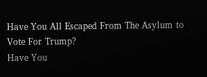Have You All Escaped From The Asylum to Vote For Trump?
Have You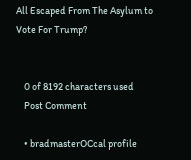All Escaped From The Asylum to Vote For Trump?


    0 of 8192 characters used
    Post Comment

    • bradmasterOCcal profile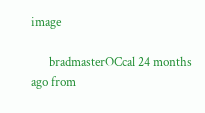image

      bradmasterOCcal 24 months ago from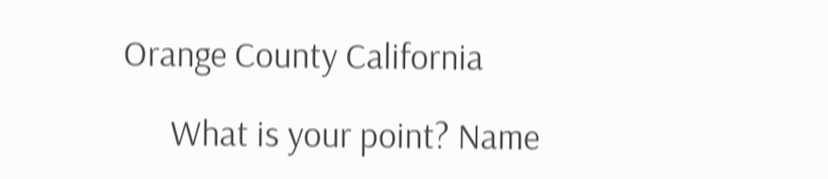Orange County California

      What is your point? Name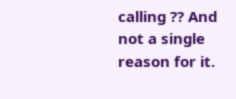calling ?? And not a single reason for it.